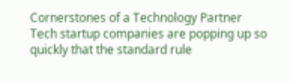Cornerstones of a Technology Partner
Tech startup companies are popping up so quickly that the standard rule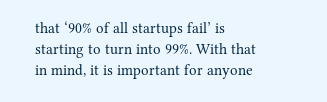that ‘90% of all startups fail’ is starting to turn into 99%. With that in mind, it is important for anyone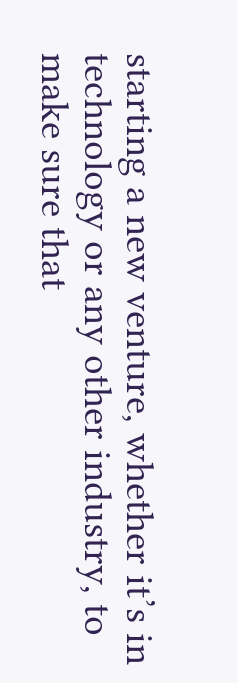starting a new venture, whether it’s in technology or any other industry, to make sure that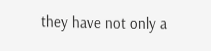they have not only a